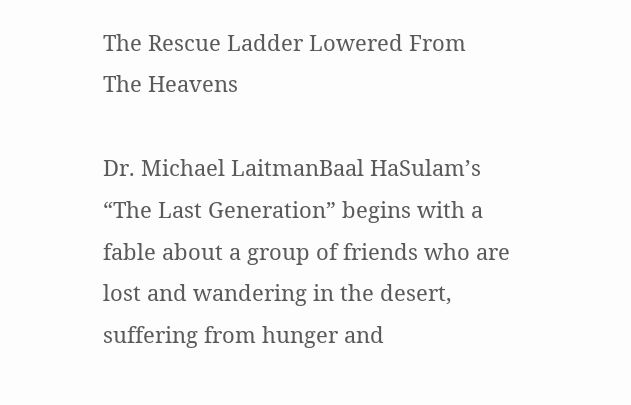The Rescue Ladder Lowered From The Heavens

Dr. Michael LaitmanBaal HaSulam’s “The Last Generation” begins with a fable about a group of friends who are lost and wandering in the desert, suffering from hunger and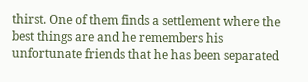thirst. One of them finds a settlement where the best things are and he remembers his unfortunate friends that he has been separated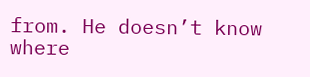from. He doesn’t know where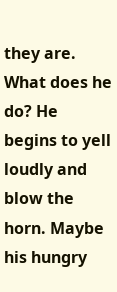they are. What does he do? He begins to yell loudly and blow the horn. Maybe his hungry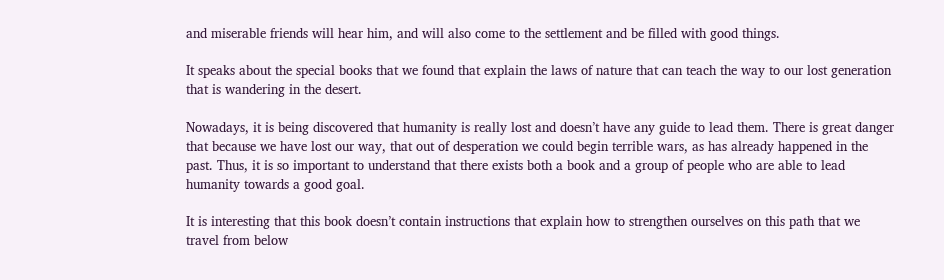and miserable friends will hear him, and will also come to the settlement and be filled with good things.

It speaks about the special books that we found that explain the laws of nature that can teach the way to our lost generation that is wandering in the desert.

Nowadays, it is being discovered that humanity is really lost and doesn’t have any guide to lead them. There is great danger that because we have lost our way, that out of desperation we could begin terrible wars, as has already happened in the past. Thus, it is so important to understand that there exists both a book and a group of people who are able to lead humanity towards a good goal.

It is interesting that this book doesn’t contain instructions that explain how to strengthen ourselves on this path that we travel from below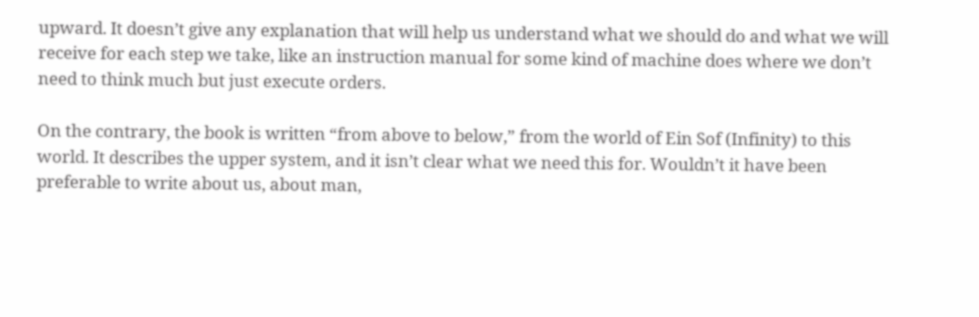upward. It doesn’t give any explanation that will help us understand what we should do and what we will receive for each step we take, like an instruction manual for some kind of machine does where we don’t need to think much but just execute orders.

On the contrary, the book is written “from above to below,” from the world of Ein Sof (Infinity) to this world. It describes the upper system, and it isn’t clear what we need this for. Wouldn’t it have been preferable to write about us, about man,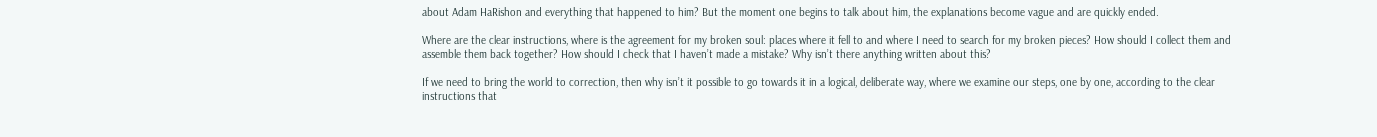about Adam HaRishon and everything that happened to him? But the moment one begins to talk about him, the explanations become vague and are quickly ended.

Where are the clear instructions, where is the agreement for my broken soul: places where it fell to and where I need to search for my broken pieces? How should I collect them and assemble them back together? How should I check that I haven’t made a mistake? Why isn’t there anything written about this?

If we need to bring the world to correction, then why isn’t it possible to go towards it in a logical, deliberate way, where we examine our steps, one by one, according to the clear instructions that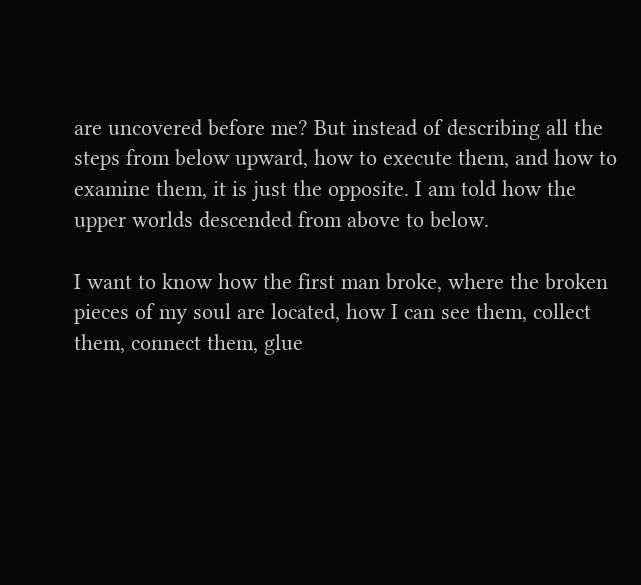are uncovered before me? But instead of describing all the steps from below upward, how to execute them, and how to examine them, it is just the opposite. I am told how the upper worlds descended from above to below.

I want to know how the first man broke, where the broken pieces of my soul are located, how I can see them, collect them, connect them, glue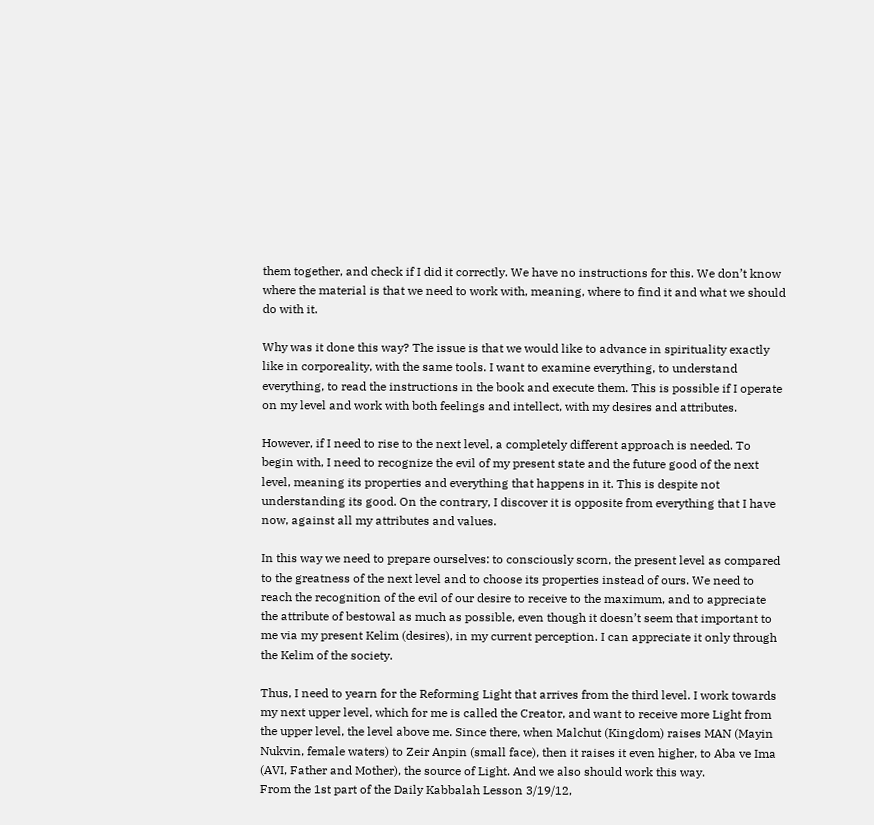them together, and check if I did it correctly. We have no instructions for this. We don’t know where the material is that we need to work with, meaning, where to find it and what we should do with it.

Why was it done this way? The issue is that we would like to advance in spirituality exactly like in corporeality, with the same tools. I want to examine everything, to understand everything, to read the instructions in the book and execute them. This is possible if I operate on my level and work with both feelings and intellect, with my desires and attributes.

However, if I need to rise to the next level, a completely different approach is needed. To begin with, I need to recognize the evil of my present state and the future good of the next level, meaning its properties and everything that happens in it. This is despite not understanding its good. On the contrary, I discover it is opposite from everything that I have now, against all my attributes and values.

In this way we need to prepare ourselves: to consciously scorn, the present level as compared to the greatness of the next level and to choose its properties instead of ours. We need to reach the recognition of the evil of our desire to receive to the maximum, and to appreciate the attribute of bestowal as much as possible, even though it doesn’t seem that important to me via my present Kelim (desires), in my current perception. I can appreciate it only through the Kelim of the society.

Thus, I need to yearn for the Reforming Light that arrives from the third level. I work towards my next upper level, which for me is called the Creator, and want to receive more Light from the upper level, the level above me. Since there, when Malchut (Kingdom) raises MAN (Mayin Nukvin, female waters) to Zeir Anpin (small face), then it raises it even higher, to Aba ve Ima (AVI, Father and Mother), the source of Light. And we also should work this way.
From the 1st part of the Daily Kabbalah Lesson 3/19/12,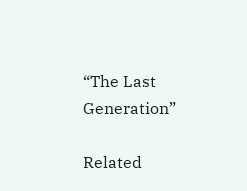“The Last Generation”

Related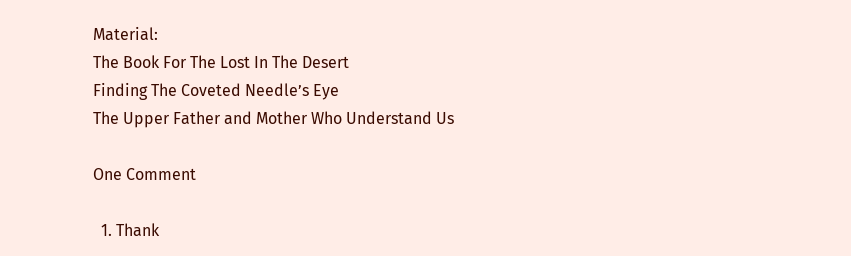Material:
The Book For The Lost In The Desert
Finding The Coveted Needle’s Eye
The Upper Father and Mother Who Understand Us

One Comment

  1. Thank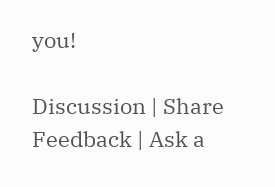you!

Discussion | Share Feedback | Ask a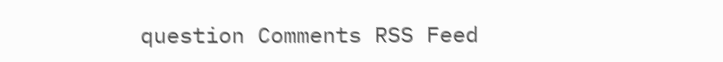question Comments RSS Feed